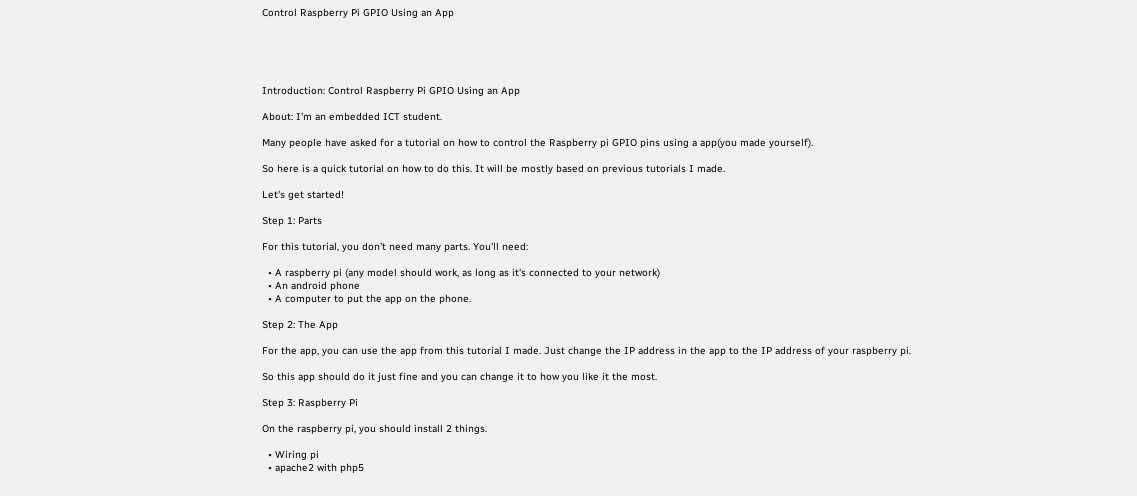Control Raspberry Pi GPIO Using an App





Introduction: Control Raspberry Pi GPIO Using an App

About: I'm an embedded ICT student.

Many people have asked for a tutorial on how to control the Raspberry pi GPIO pins using a app(you made yourself).

So here is a quick tutorial on how to do this. It will be mostly based on previous tutorials I made.

Let's get started!

Step 1: Parts

For this tutorial, you don't need many parts. You'll need:

  • A raspberry pi (any model should work, as long as it's connected to your network)
  • An android phone
  • A computer to put the app on the phone.

Step 2: The App

For the app, you can use the app from this tutorial I made. Just change the IP address in the app to the IP address of your raspberry pi.

So this app should do it just fine and you can change it to how you like it the most.

Step 3: Raspberry Pi

On the raspberry pi, you should install 2 things.

  • Wiring pi
  • apache2 with php5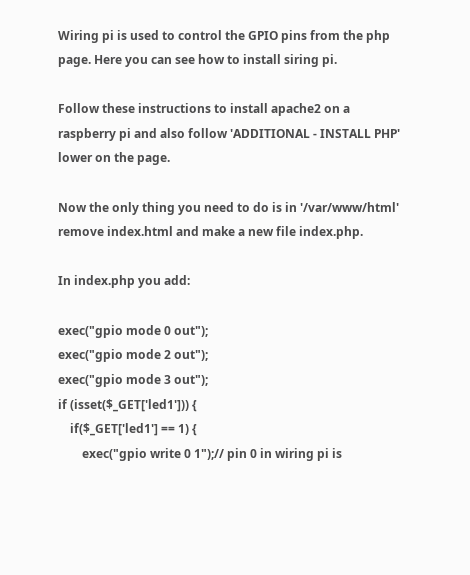Wiring pi is used to control the GPIO pins from the php page. Here you can see how to install siring pi.

Follow these instructions to install apache2 on a raspberry pi and also follow 'ADDITIONAL - INSTALL PHP' lower on the page.

Now the only thing you need to do is in '/var/www/html' remove index.html and make a new file index.php.

In index.php you add:

exec("gpio mode 0 out");
exec("gpio mode 2 out");
exec("gpio mode 3 out");
if (isset($_GET['led1'])) {
    if($_GET['led1'] == 1) {
        exec("gpio write 0 1");// pin 0 in wiring pi is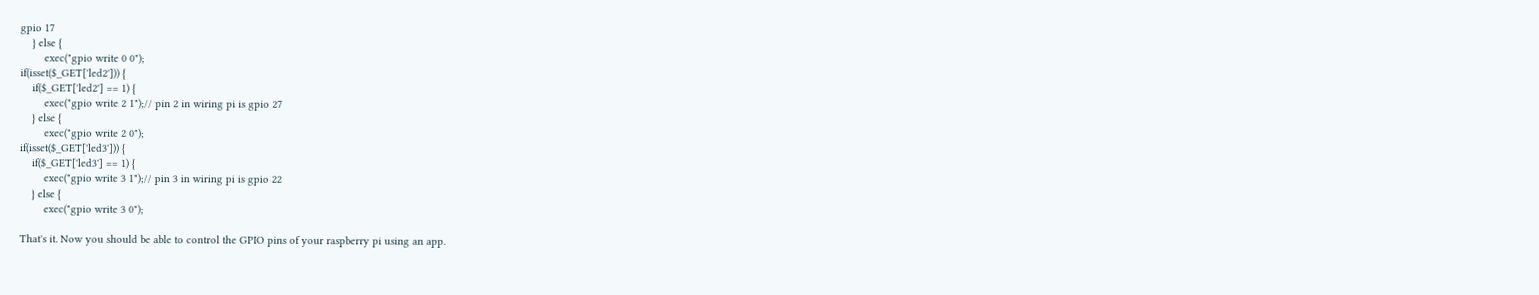gpio 17
    } else {
        exec("gpio write 0 0");
if(isset($_GET['led2'])) {
    if($_GET['led2'] == 1) {
        exec("gpio write 2 1");// pin 2 in wiring pi is gpio 27
    } else {
        exec("gpio write 2 0");
if(isset($_GET['led3'])) {
    if($_GET['led3'] == 1) {
        exec("gpio write 3 1");// pin 3 in wiring pi is gpio 22
    } else {
        exec("gpio write 3 0");

That's it. Now you should be able to control the GPIO pins of your raspberry pi using an app.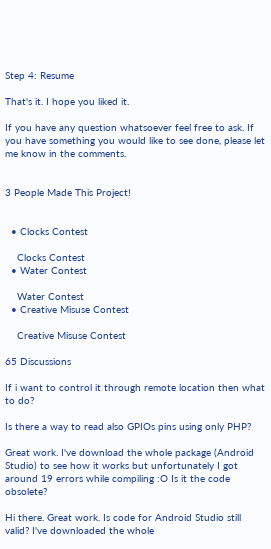Step 4: Resume

That's it. I hope you liked it.

If you have any question whatsoever feel free to ask. If you have something you would like to see done, please let me know in the comments.


3 People Made This Project!


  • Clocks Contest

    Clocks Contest
  • Water Contest

    Water Contest
  • Creative Misuse Contest

    Creative Misuse Contest

65 Discussions

If i want to control it through remote location then what to do?

Is there a way to read also GPIOs pins using only PHP?

Great work. I've download the whole package (Android Studio) to see how it works but unfortunately I got around 19 errors while compiling :O Is it the code obsolete?

Hi there. Great work. Is code for Android Studio still valid? I've downloaded the whole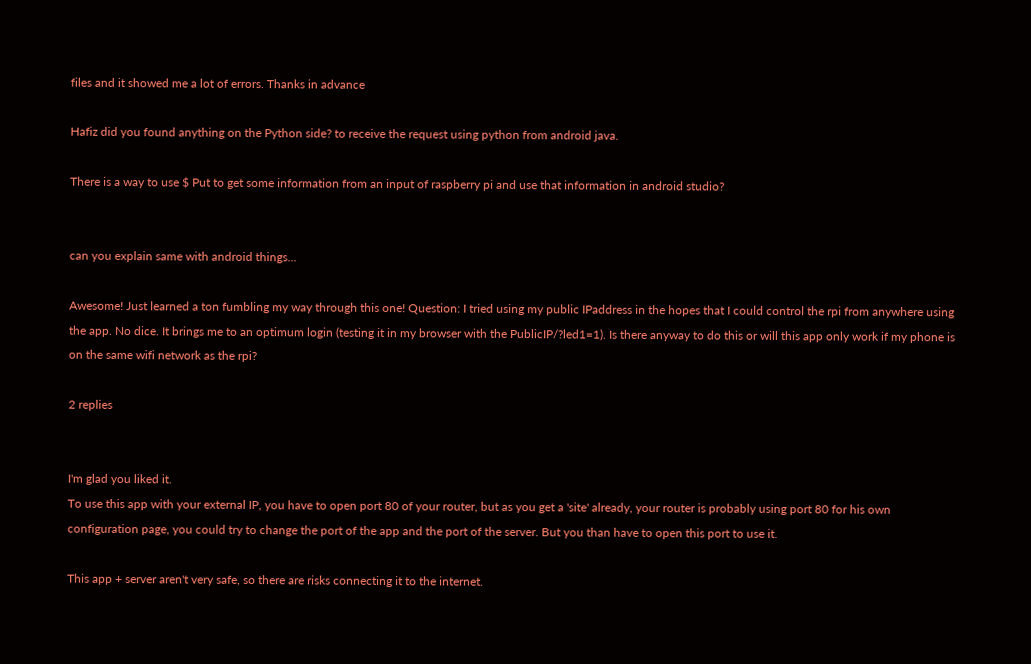files and it showed me a lot of errors. Thanks in advance

Hafiz did you found anything on the Python side? to receive the request using python from android java.

There is a way to use $ Put to get some information from an input of raspberry pi and use that information in android studio?


can you explain same with android things...

Awesome! Just learned a ton fumbling my way through this one! Question: I tried using my public IPaddress in the hopes that I could control the rpi from anywhere using the app. No dice. It brings me to an optimum login (testing it in my browser with the PublicIP/?led1=1). Is there anyway to do this or will this app only work if my phone is on the same wifi network as the rpi?

2 replies


I'm glad you liked it.
To use this app with your external IP, you have to open port 80 of your router, but as you get a 'site' already, your router is probably using port 80 for his own configuration page, you could try to change the port of the app and the port of the server. But you than have to open this port to use it.

This app + server aren't very safe, so there are risks connecting it to the internet.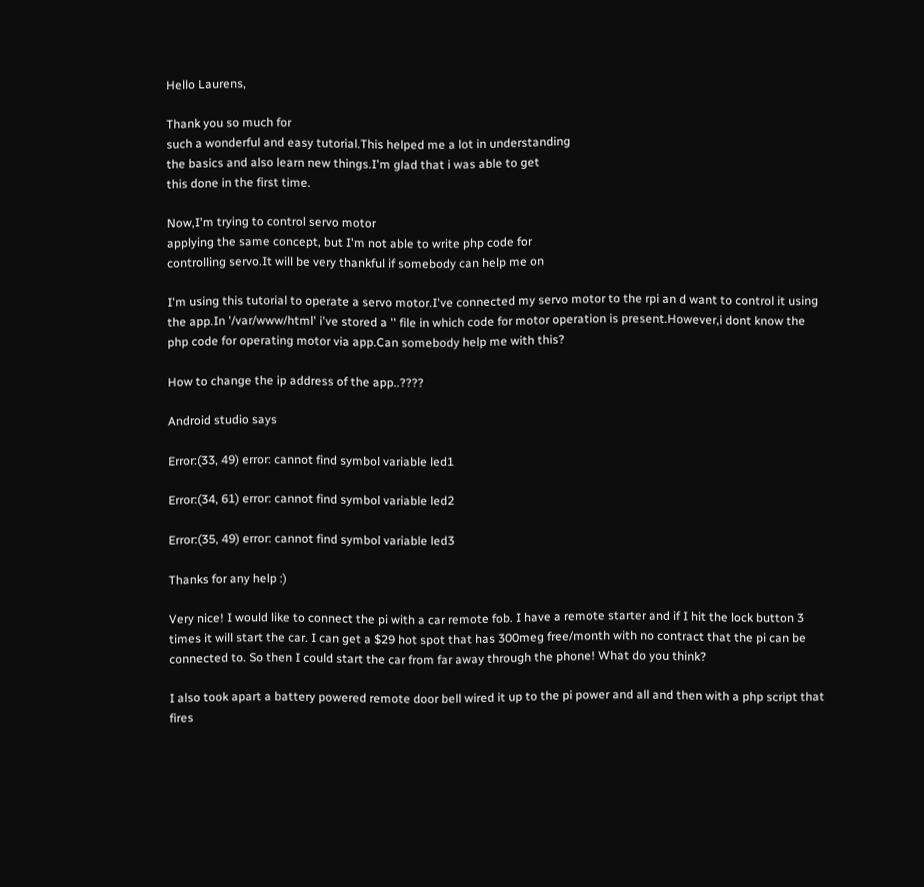Hello Laurens,

Thank you so much for
such a wonderful and easy tutorial.This helped me a lot in understanding
the basics and also learn new things.I'm glad that i was able to get
this done in the first time.

Now,I'm trying to control servo motor
applying the same concept, but I'm not able to write php code for
controlling servo.It will be very thankful if somebody can help me on

I'm using this tutorial to operate a servo motor.I've connected my servo motor to the rpi an d want to control it using the app.In '/var/www/html' i've stored a '' file in which code for motor operation is present.However,i dont know the php code for operating motor via app.Can somebody help me with this?

How to change the ip address of the app..????

Android studio says

Error:(33, 49) error: cannot find symbol variable led1

Error:(34, 61) error: cannot find symbol variable led2

Error:(35, 49) error: cannot find symbol variable led3

Thanks for any help :)

Very nice! I would like to connect the pi with a car remote fob. I have a remote starter and if I hit the lock button 3 times it will start the car. I can get a $29 hot spot that has 300meg free/month with no contract that the pi can be connected to. So then I could start the car from far away through the phone! What do you think?

I also took apart a battery powered remote door bell wired it up to the pi power and all and then with a php script that fires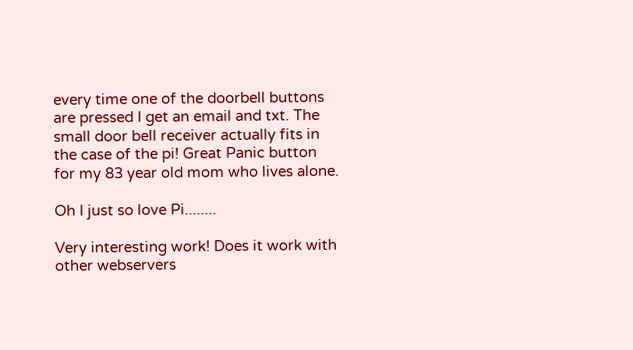every time one of the doorbell buttons are pressed I get an email and txt. The small door bell receiver actually fits in the case of the pi! Great Panic button for my 83 year old mom who lives alone.

Oh I just so love Pi........

Very interesting work! Does it work with other webservers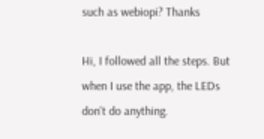such as webiopi? Thanks

Hi, I followed all the steps. But when I use the app, the LEDs don't do anything.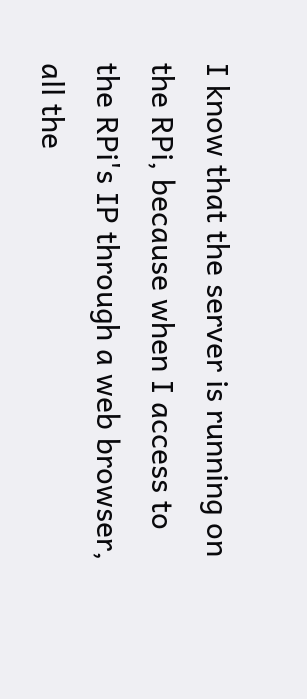I know that the server is running on the RPi, because when I access to the RPi's IP through a web browser, all the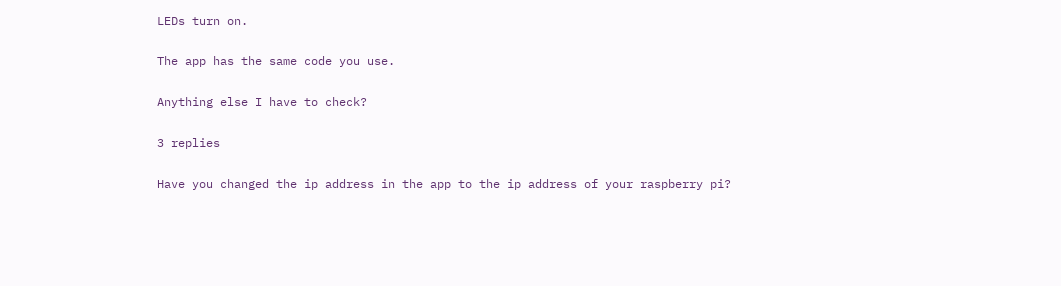LEDs turn on.

The app has the same code you use.

Anything else I have to check?

3 replies

Have you changed the ip address in the app to the ip address of your raspberry pi?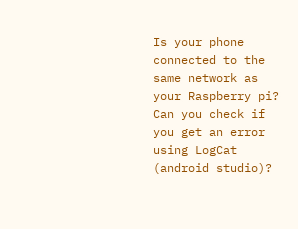Is your phone connected to the same network as your Raspberry pi?
Can you check if you get an error using LogCat (android studio)?